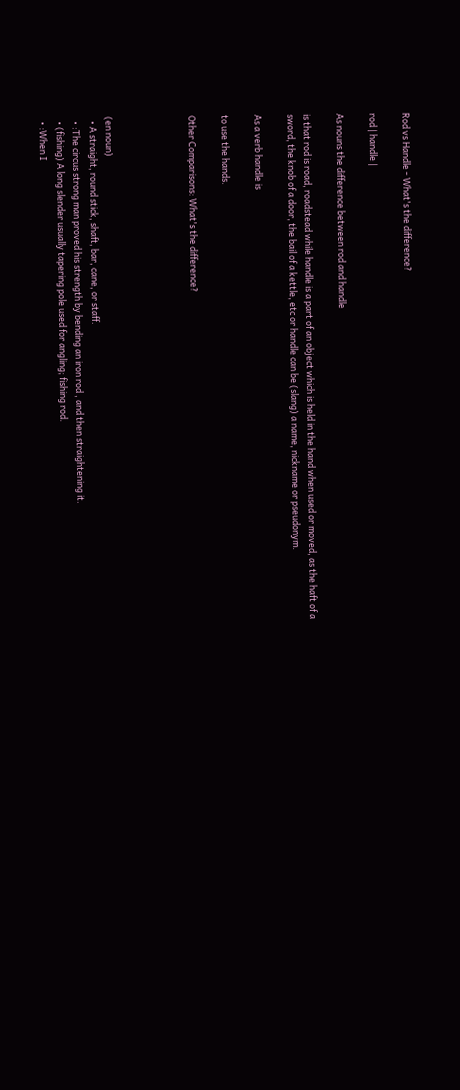Rod vs Handle - What's the difference?

rod | handle |

As nouns the difference between rod and handle

is that rod is road, roadstead while handle is a part of an object which is held in the hand when used or moved, as the haft of a sword, the knob of a door, the bail of a kettle, etc or handle can be (slang) a name, nickname or pseudonym.

As a verb handle is

to use the hands.

Other Comparisons: What's the difference?




(en noun)
  • A straight, round stick, shaft, bar, cane, or staff.
  • :The circus strong man proved his strength by bending an iron rod , and then straightening it.
  • (fishing) A long slender usually tapering pole used for angling; fishing rod.
  • :When I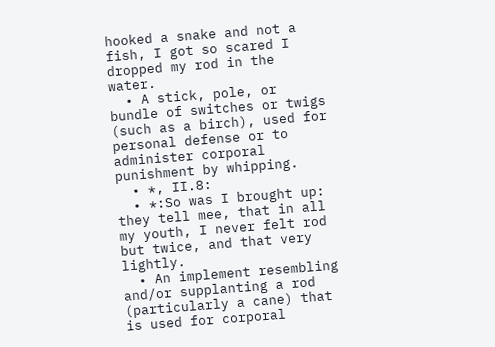hooked a snake and not a fish, I got so scared I dropped my rod in the water.
  • A stick, pole, or bundle of switches or twigs (such as a birch), used for personal defense or to administer corporal punishment by whipping.
  • *, II.8:
  • *:So was I brought up: they tell mee, that in all my youth, I never felt rod but twice, and that very lightly.
  • An implement resembling and/or supplanting a rod (particularly a cane) that is used for corporal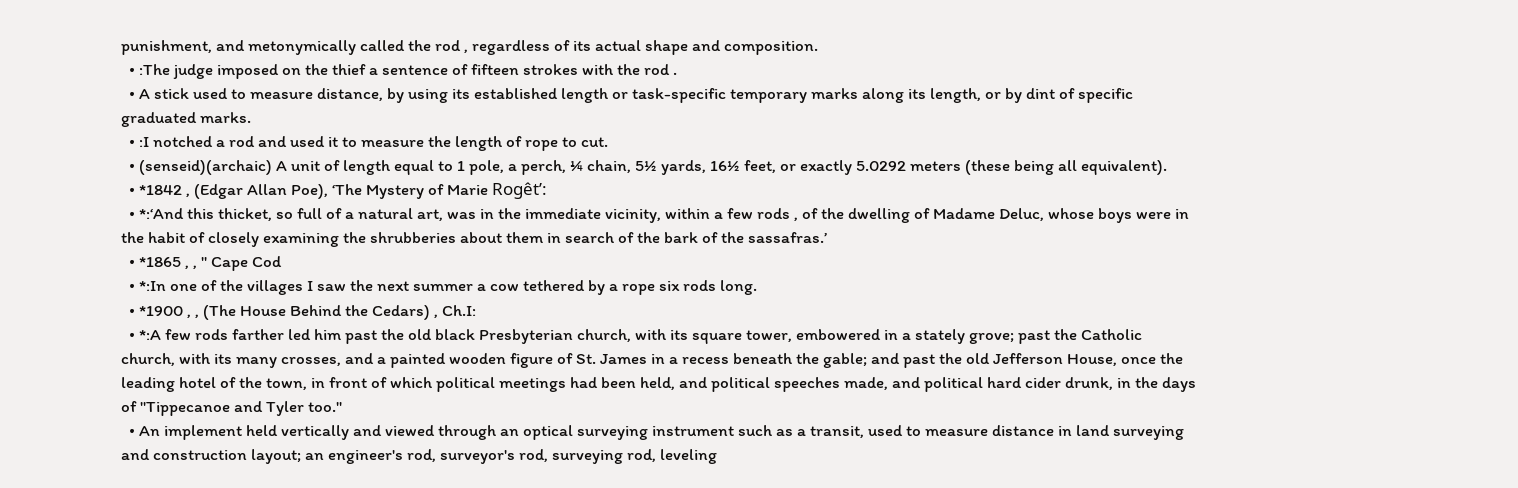punishment, and metonymically called the rod , regardless of its actual shape and composition.
  • :The judge imposed on the thief a sentence of fifteen strokes with the rod .
  • A stick used to measure distance, by using its established length or task-specific temporary marks along its length, or by dint of specific graduated marks.
  • :I notched a rod and used it to measure the length of rope to cut.
  • (senseid)(archaic) A unit of length equal to 1 pole, a perch, ¼ chain, 5½ yards, 16½ feet, or exactly 5.0292 meters (these being all equivalent).
  • *1842 , (Edgar Allan Poe), ‘The Mystery of Marie Rogêt’:
  • *:‘And this thicket, so full of a natural art, was in the immediate vicinity, within a few rods , of the dwelling of Madame Deluc, whose boys were in the habit of closely examining the shrubberies about them in search of the bark of the sassafras.’
  • *1865 , , '' Cape Cod
  • *:In one of the villages I saw the next summer a cow tethered by a rope six rods long.
  • *1900 , , (The House Behind the Cedars) , Ch.I:
  • *:A few rods farther led him past the old black Presbyterian church, with its square tower, embowered in a stately grove; past the Catholic church, with its many crosses, and a painted wooden figure of St. James in a recess beneath the gable; and past the old Jefferson House, once the leading hotel of the town, in front of which political meetings had been held, and political speeches made, and political hard cider drunk, in the days of "Tippecanoe and Tyler too."
  • An implement held vertically and viewed through an optical surveying instrument such as a transit, used to measure distance in land surveying and construction layout; an engineer's rod, surveyor's rod, surveying rod, leveling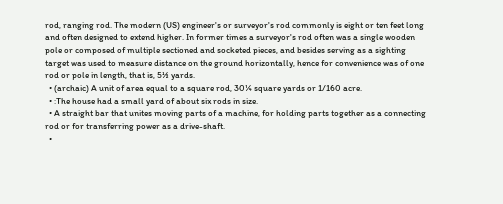rod, ranging rod. The modern (US) engineer's or surveyor's rod commonly is eight or ten feet long and often designed to extend higher. In former times a surveyor's rod often was a single wooden pole or composed of multiple sectioned and socketed pieces, and besides serving as a sighting target was used to measure distance on the ground horizontally, hence for convenience was of one rod or pole in length, that is, 5½ yards.
  • (archaic) A unit of area equal to a square rod, 30¼ square yards or 1/160 acre.
  • :The house had a small yard of about six rods in size.
  • A straight bar that unites moving parts of a machine, for holding parts together as a connecting rod or for transferring power as a drive-shaft.
  •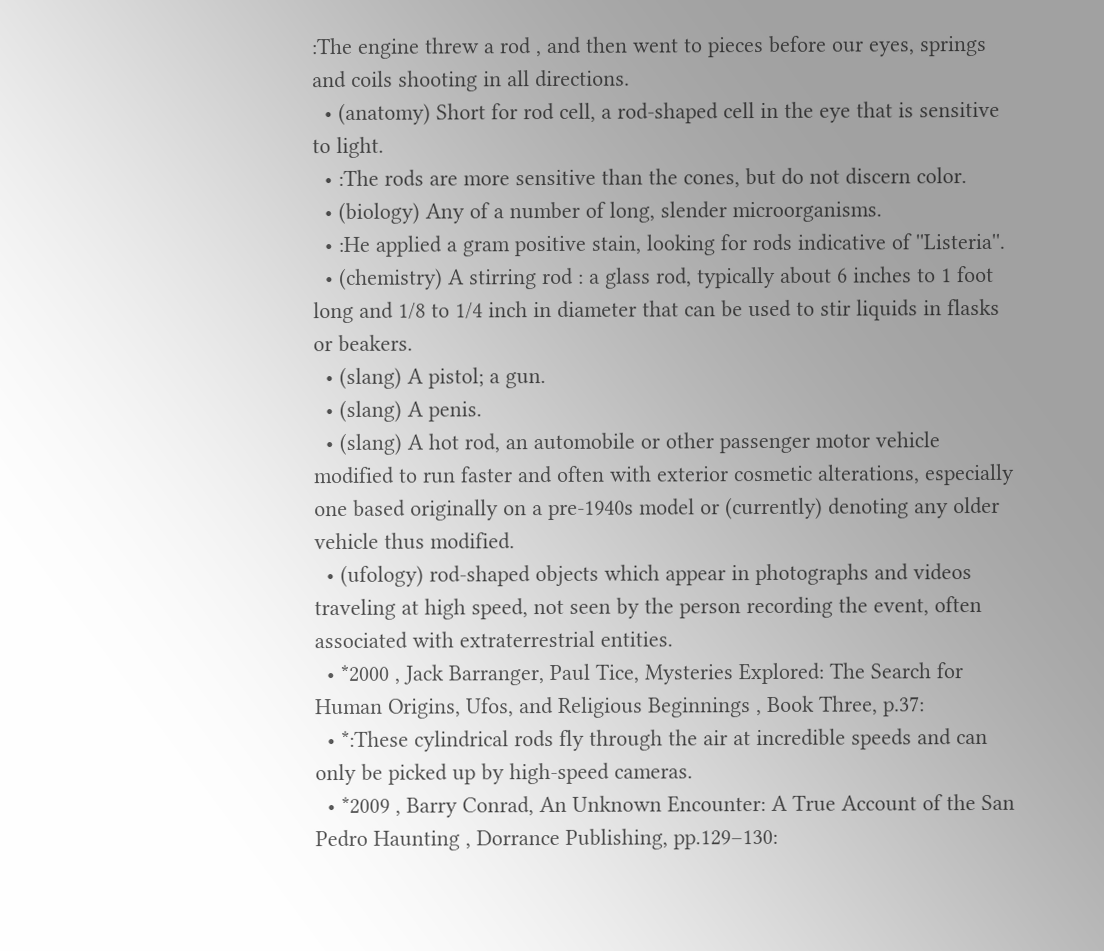:The engine threw a rod , and then went to pieces before our eyes, springs and coils shooting in all directions.
  • (anatomy) Short for rod cell, a rod-shaped cell in the eye that is sensitive to light.
  • :The rods are more sensitive than the cones, but do not discern color.
  • (biology) Any of a number of long, slender microorganisms.
  • :He applied a gram positive stain, looking for rods indicative of ''Listeria''.
  • (chemistry) A stirring rod : a glass rod, typically about 6 inches to 1 foot long and 1/8 to 1/4 inch in diameter that can be used to stir liquids in flasks or beakers.
  • (slang) A pistol; a gun.
  • (slang) A penis.
  • (slang) A hot rod, an automobile or other passenger motor vehicle modified to run faster and often with exterior cosmetic alterations, especially one based originally on a pre-1940s model or (currently) denoting any older vehicle thus modified.
  • (ufology) rod-shaped objects which appear in photographs and videos traveling at high speed, not seen by the person recording the event, often associated with extraterrestrial entities.
  • *2000 , Jack Barranger, Paul Tice, Mysteries Explored: The Search for Human Origins, Ufos, and Religious Beginnings , Book Three, p.37:
  • *:These cylindrical rods fly through the air at incredible speeds and can only be picked up by high-speed cameras.
  • *2009 , Barry Conrad, An Unknown Encounter: A True Account of the San Pedro Haunting , Dorrance Publishing, pp.129–130: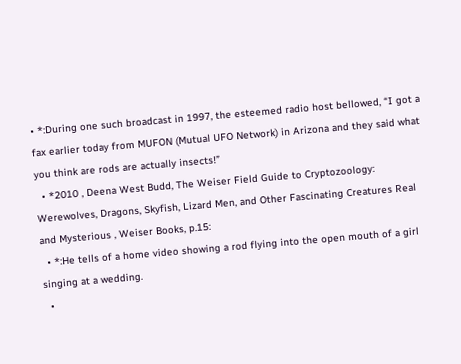• *:During one such broadcast in 1997, the esteemed radio host bellowed, “I got a fax earlier today from MUFON (Mutual UFO Network) in Arizona and they said what you think are rods are actually insects!”
  • *2010 , Deena West Budd, The Weiser Field Guide to Cryptozoology: Werewolves, Dragons, Skyfish, Lizard Men, and Other Fascinating Creatures Real and Mysterious , Weiser Books, p.15:
  • *:He tells of a home video showing a rod flying into the open mouth of a girl singing at a wedding.
  •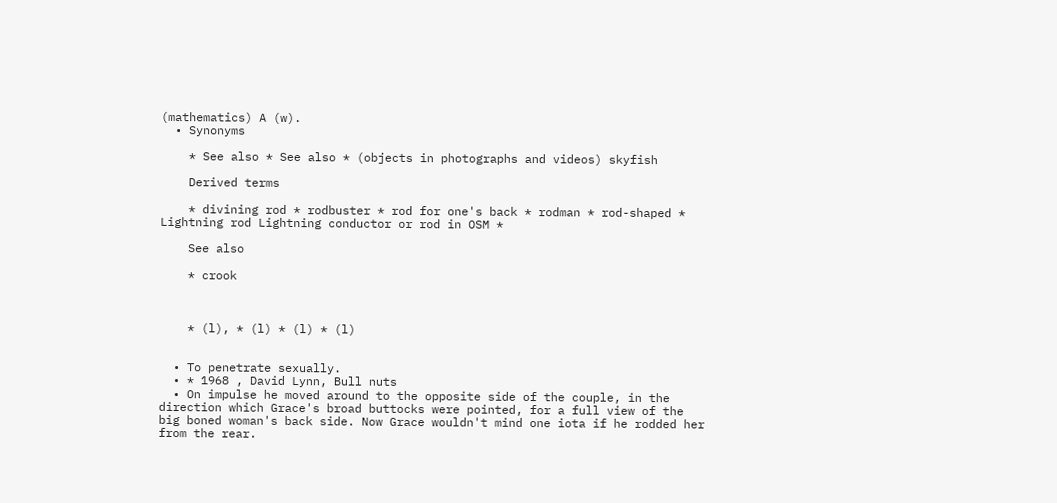(mathematics) A (w).
  • Synonyms

    * See also * See also * (objects in photographs and videos) skyfish

    Derived terms

    * divining rod * rodbuster * rod for one's back * rodman * rod-shaped * Lightning rod Lightning conductor or rod in OSM *

    See also

    * crook



    * (l), * (l) * (l) * (l)


  • To penetrate sexually.
  • * 1968 , David Lynn, Bull nuts
  • On impulse he moved around to the opposite side of the couple, in the direction which Grace's broad buttocks were pointed, for a full view of the big boned woman's back side. Now Grace wouldn't mind one iota if he rodded her from the rear.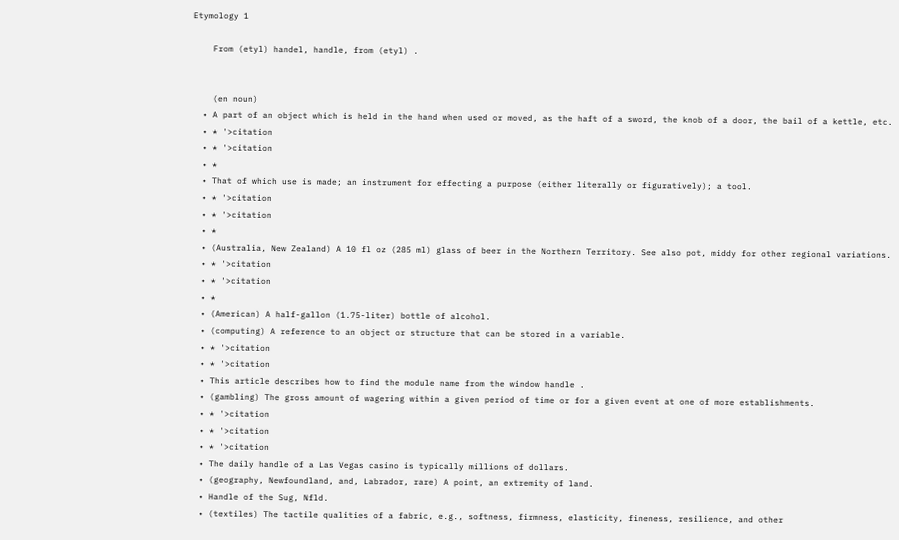Etymology 1

    From (etyl) handel, handle, from (etyl) .


    (en noun)
  • A part of an object which is held in the hand when used or moved, as the haft of a sword, the knob of a door, the bail of a kettle, etc.
  • * '>citation
  • * '>citation
  • *
  • That of which use is made; an instrument for effecting a purpose (either literally or figuratively); a tool.
  • * '>citation
  • * '>citation
  • *
  • (Australia, New Zealand) A 10 fl oz (285 ml) glass of beer in the Northern Territory. See also pot, middy for other regional variations.
  • * '>citation
  • * '>citation
  • *
  • (American) A half-gallon (1.75-liter) bottle of alcohol.
  • (computing) A reference to an object or structure that can be stored in a variable.
  • * '>citation
  • * '>citation
  • This article describes how to find the module name from the window handle .
  • (gambling) The gross amount of wagering within a given period of time or for a given event at one of more establishments.
  • * '>citation
  • * '>citation
  • * '>citation
  • The daily handle of a Las Vegas casino is typically millions of dollars.
  • (geography, Newfoundland, and, Labrador, rare) A point, an extremity of land.
  • Handle of the Sug, Nfld.
  • (textiles) The tactile qualities of a fabric, e.g., softness, firmness, elasticity, fineness, resilience, and other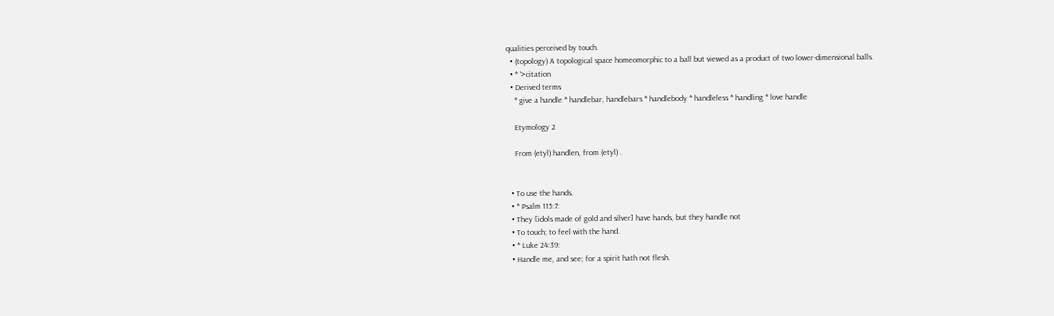qualities perceived by touch.
  • (topology) A topological space homeomorphic to a ball but viewed as a product of two lower-dimensional balls.
  • * '>citation
  • Derived terms
    * give a handle * handlebar, handlebars * handlebody * handleless * handling * love handle

    Etymology 2

    From (etyl) handlen, from (etyl) .


  • To use the hands.
  • * Psalm 115:7:
  • They [idols made of gold and silver] have hands, but they handle not
  • To touch; to feel with the hand.
  • * Luke 24:39:
  • Handle me, and see; for a spirit hath not flesh.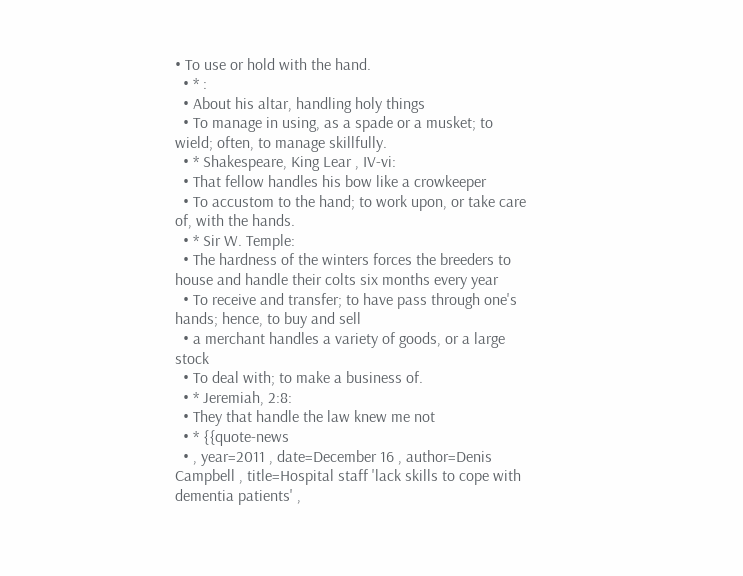• To use or hold with the hand.
  • * :
  • About his altar, handling holy things
  • To manage in using, as a spade or a musket; to wield; often, to manage skillfully.
  • * Shakespeare, King Lear , IV-vi:
  • That fellow handles his bow like a crowkeeper
  • To accustom to the hand; to work upon, or take care of, with the hands.
  • * Sir W. Temple:
  • The hardness of the winters forces the breeders to house and handle their colts six months every year
  • To receive and transfer; to have pass through one's hands; hence, to buy and sell
  • a merchant handles a variety of goods, or a large stock
  • To deal with; to make a business of.
  • * Jeremiah, 2:8:
  • They that handle the law knew me not
  • * {{quote-news
  • , year=2011 , date=December 16 , author=Denis Campbell , title=Hospital staff 'lack skills to cope with dementia patients' ,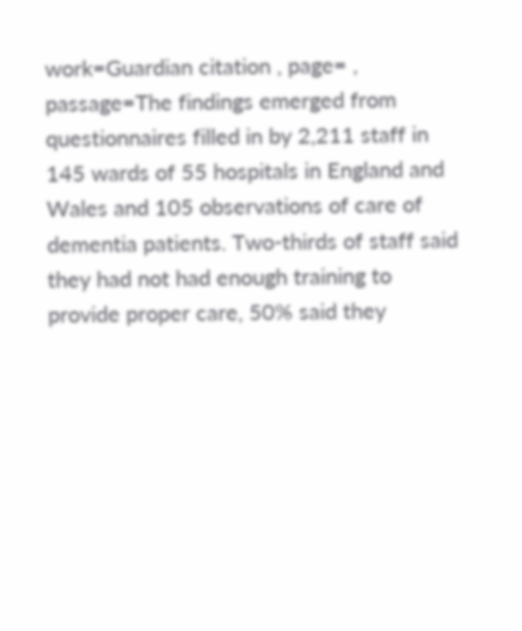work=Guardian citation , page= , passage=The findings emerged from questionnaires filled in by 2,211 staff in 145 wards of 55 hospitals in England and Wales and 105 observations of care of dementia patients. Two-thirds of staff said they had not had enough training to provide proper care, 50% said they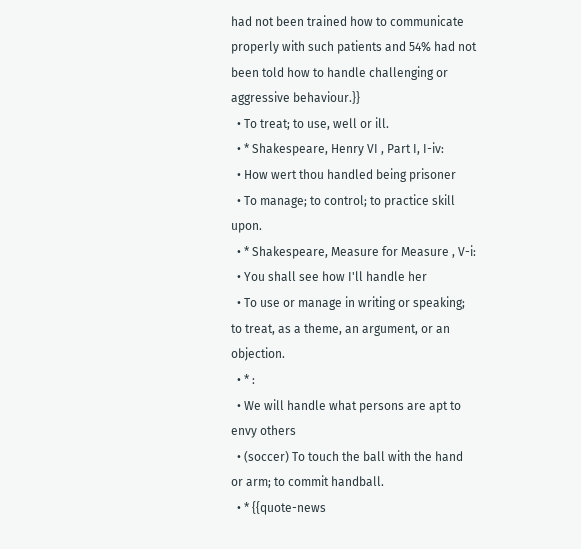had not been trained how to communicate properly with such patients and 54% had not been told how to handle challenging or aggressive behaviour.}}
  • To treat; to use, well or ill.
  • * Shakespeare, Henry VI , Part I, I-iv:
  • How wert thou handled being prisoner
  • To manage; to control; to practice skill upon.
  • * Shakespeare, Measure for Measure , V-i:
  • You shall see how I'll handle her
  • To use or manage in writing or speaking; to treat, as a theme, an argument, or an objection.
  • * :
  • We will handle what persons are apt to envy others
  • (soccer) To touch the ball with the hand or arm; to commit handball.
  • * {{quote-news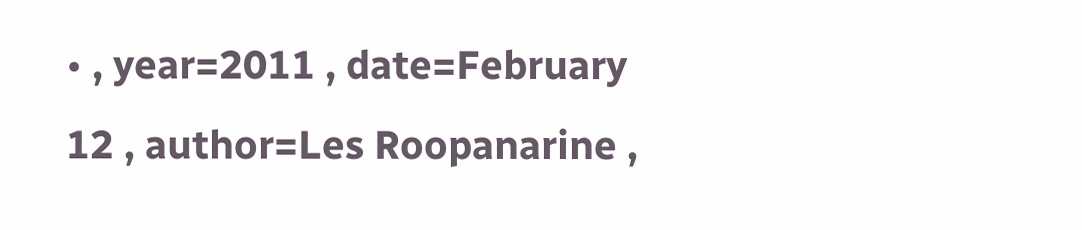• , year=2011 , date=February 12 , author=Les Roopanarine ,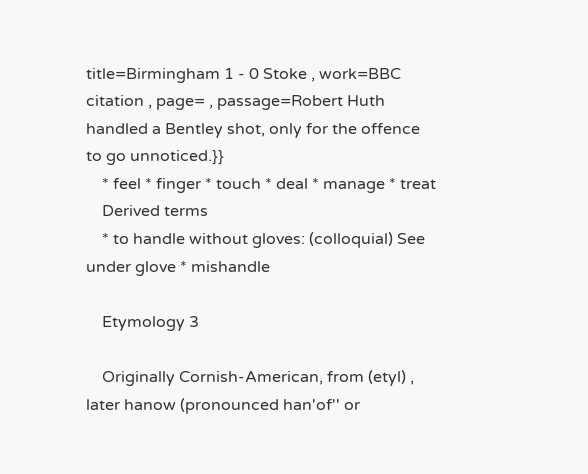title=Birmingham 1 - 0 Stoke , work=BBC citation , page= , passage=Robert Huth handled a Bentley shot, only for the offence to go unnoticed.}}
    * feel * finger * touch * deal * manage * treat
    Derived terms
    * to handle without gloves: (colloquial) See under glove * mishandle

    Etymology 3

    Originally Cornish-American, from (etyl) , later hanow (pronounced han'of'' or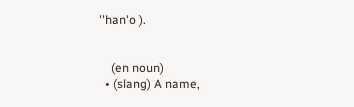''han'o ).


    (en noun)
  • (slang) A name,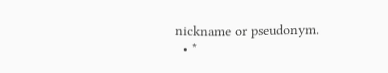nickname or pseudonym.
  • *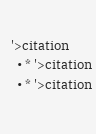'>citation
  • * '>citation
  • * '>citation